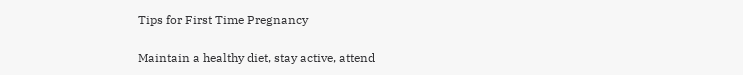Tips for First Time Pregnancy

Maintain a healthy diet, stay active, attend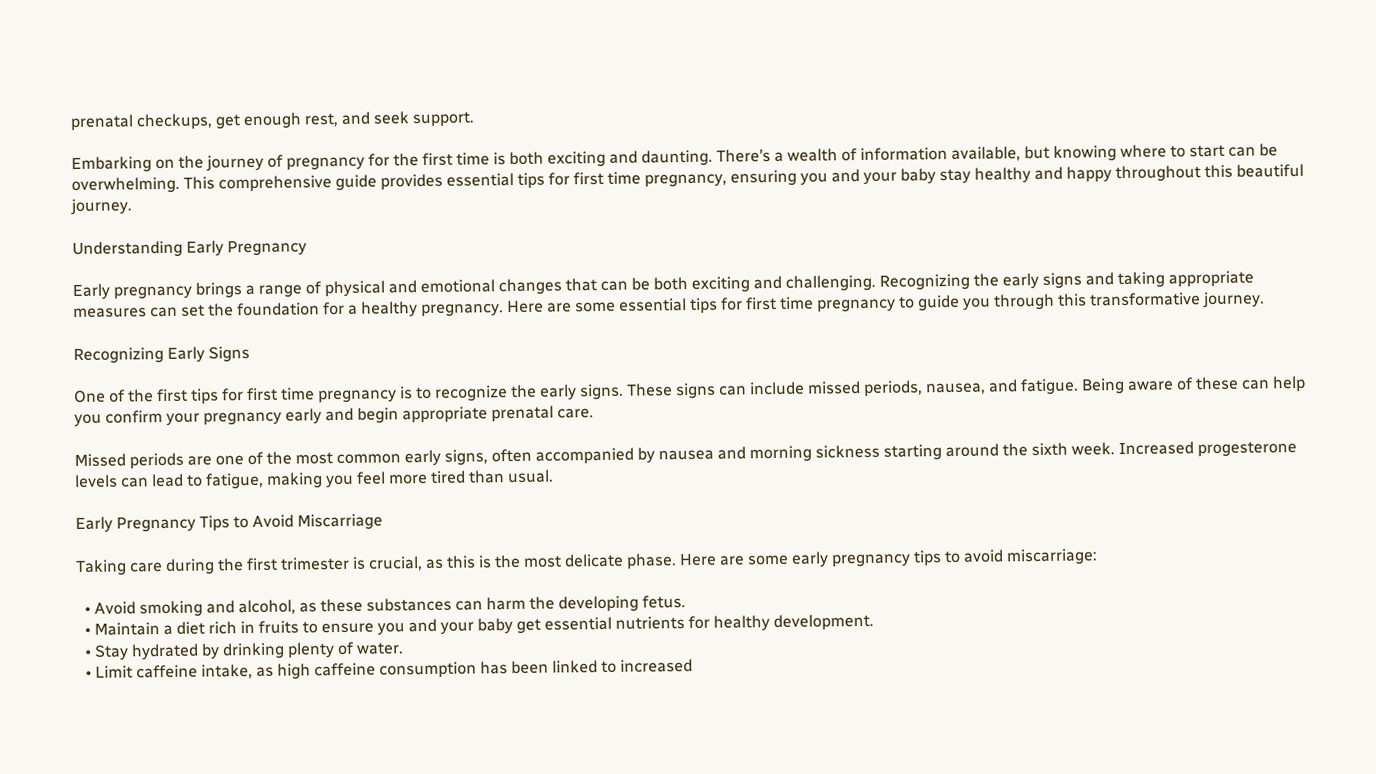prenatal checkups, get enough rest, and seek support.

Embarking on the journey of pregnancy for the first time is both exciting and daunting. There’s a wealth of information available, but knowing where to start can be overwhelming. This comprehensive guide provides essential tips for first time pregnancy, ensuring you and your baby stay healthy and happy throughout this beautiful journey.

Understanding Early Pregnancy

Early pregnancy brings a range of physical and emotional changes that can be both exciting and challenging. Recognizing the early signs and taking appropriate measures can set the foundation for a healthy pregnancy. Here are some essential tips for first time pregnancy to guide you through this transformative journey.

Recognizing Early Signs

One of the first tips for first time pregnancy is to recognize the early signs. These signs can include missed periods, nausea, and fatigue. Being aware of these can help you confirm your pregnancy early and begin appropriate prenatal care.

Missed periods are one of the most common early signs, often accompanied by nausea and morning sickness starting around the sixth week. Increased progesterone levels can lead to fatigue, making you feel more tired than usual.

Early Pregnancy Tips to Avoid Miscarriage

Taking care during the first trimester is crucial, as this is the most delicate phase. Here are some early pregnancy tips to avoid miscarriage:

  • Avoid smoking and alcohol, as these substances can harm the developing fetus.
  • Maintain a diet rich in fruits to ensure you and your baby get essential nutrients for healthy development.
  • Stay hydrated by drinking plenty of water.
  • Limit caffeine intake, as high caffeine consumption has been linked to increased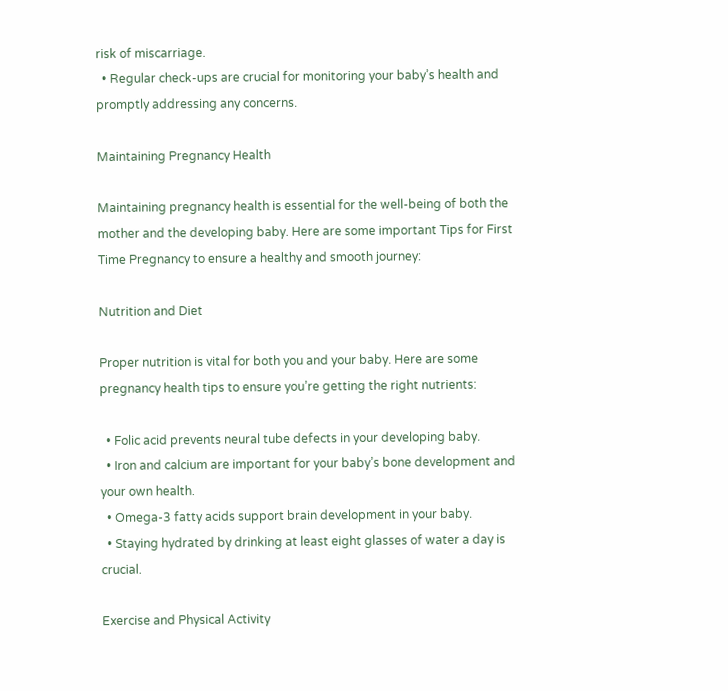risk of miscarriage.
  • Regular check-ups are crucial for monitoring your baby’s health and promptly addressing any concerns.

Maintaining Pregnancy Health

Maintaining pregnancy health is essential for the well-being of both the mother and the developing baby. Here are some important Tips for First Time Pregnancy to ensure a healthy and smooth journey:

Nutrition and Diet

Proper nutrition is vital for both you and your baby. Here are some pregnancy health tips to ensure you’re getting the right nutrients:

  • Folic acid prevents neural tube defects in your developing baby.
  • Iron and calcium are important for your baby’s bone development and your own health.
  • Omega-3 fatty acids support brain development in your baby.
  • Staying hydrated by drinking at least eight glasses of water a day is crucial.

Exercise and Physical Activity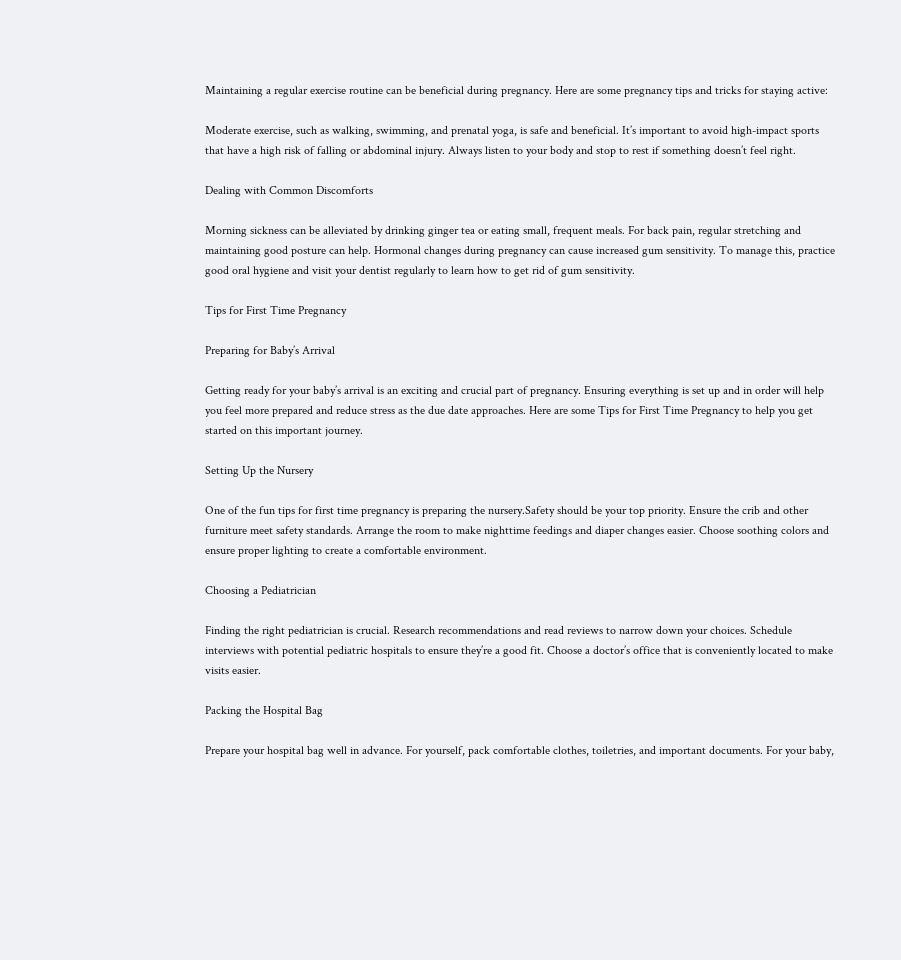Maintaining a regular exercise routine can be beneficial during pregnancy. Here are some pregnancy tips and tricks for staying active:

Moderate exercise, such as walking, swimming, and prenatal yoga, is safe and beneficial. It’s important to avoid high-impact sports that have a high risk of falling or abdominal injury. Always listen to your body and stop to rest if something doesn’t feel right.

Dealing with Common Discomforts

Morning sickness can be alleviated by drinking ginger tea or eating small, frequent meals. For back pain, regular stretching and maintaining good posture can help. Hormonal changes during pregnancy can cause increased gum sensitivity. To manage this, practice good oral hygiene and visit your dentist regularly to learn how to get rid of gum sensitivity.

Tips for First Time Pregnancy

Preparing for Baby’s Arrival

Getting ready for your baby’s arrival is an exciting and crucial part of pregnancy. Ensuring everything is set up and in order will help you feel more prepared and reduce stress as the due date approaches. Here are some Tips for First Time Pregnancy to help you get started on this important journey.

Setting Up the Nursery

One of the fun tips for first time pregnancy is preparing the nursery.Safety should be your top priority. Ensure the crib and other furniture meet safety standards. Arrange the room to make nighttime feedings and diaper changes easier. Choose soothing colors and ensure proper lighting to create a comfortable environment.

Choosing a Pediatrician

Finding the right pediatrician is crucial. Research recommendations and read reviews to narrow down your choices. Schedule interviews with potential pediatric hospitals to ensure they’re a good fit. Choose a doctor’s office that is conveniently located to make visits easier.

Packing the Hospital Bag

Prepare your hospital bag well in advance. For yourself, pack comfortable clothes, toiletries, and important documents. For your baby,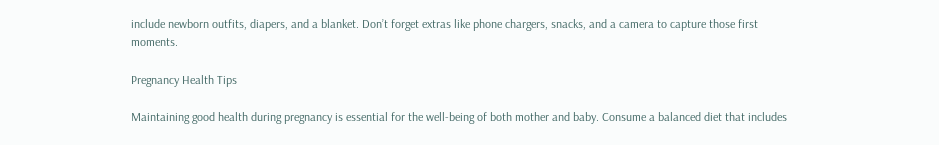include newborn outfits, diapers, and a blanket. Don’t forget extras like phone chargers, snacks, and a camera to capture those first moments.

Pregnancy Health Tips

Maintaining good health during pregnancy is essential for the well-being of both mother and baby. Consume a balanced diet that includes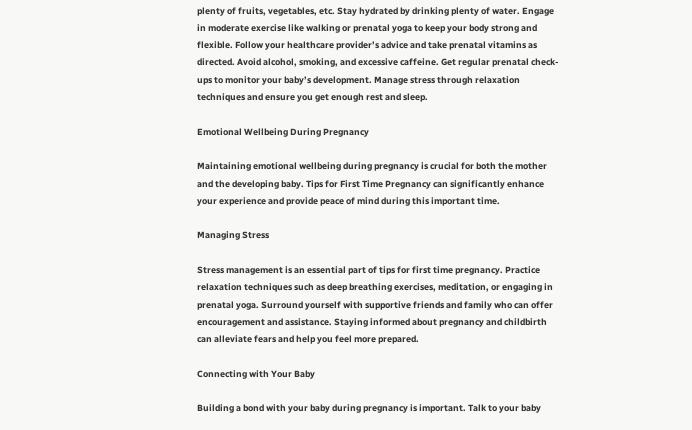plenty of fruits, vegetables, etc. Stay hydrated by drinking plenty of water. Engage in moderate exercise like walking or prenatal yoga to keep your body strong and flexible. Follow your healthcare provider’s advice and take prenatal vitamins as directed. Avoid alcohol, smoking, and excessive caffeine. Get regular prenatal check-ups to monitor your baby’s development. Manage stress through relaxation techniques and ensure you get enough rest and sleep.

Emotional Wellbeing During Pregnancy

Maintaining emotional wellbeing during pregnancy is crucial for both the mother and the developing baby. Tips for First Time Pregnancy can significantly enhance your experience and provide peace of mind during this important time.

Managing Stress

Stress management is an essential part of tips for first time pregnancy. Practice relaxation techniques such as deep breathing exercises, meditation, or engaging in prenatal yoga. Surround yourself with supportive friends and family who can offer encouragement and assistance. Staying informed about pregnancy and childbirth can alleviate fears and help you feel more prepared.

Connecting with Your Baby

Building a bond with your baby during pregnancy is important. Talk to your baby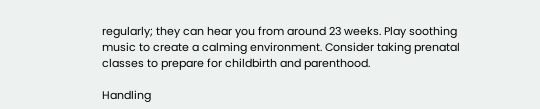regularly; they can hear you from around 23 weeks. Play soothing music to create a calming environment. Consider taking prenatal classes to prepare for childbirth and parenthood.

Handling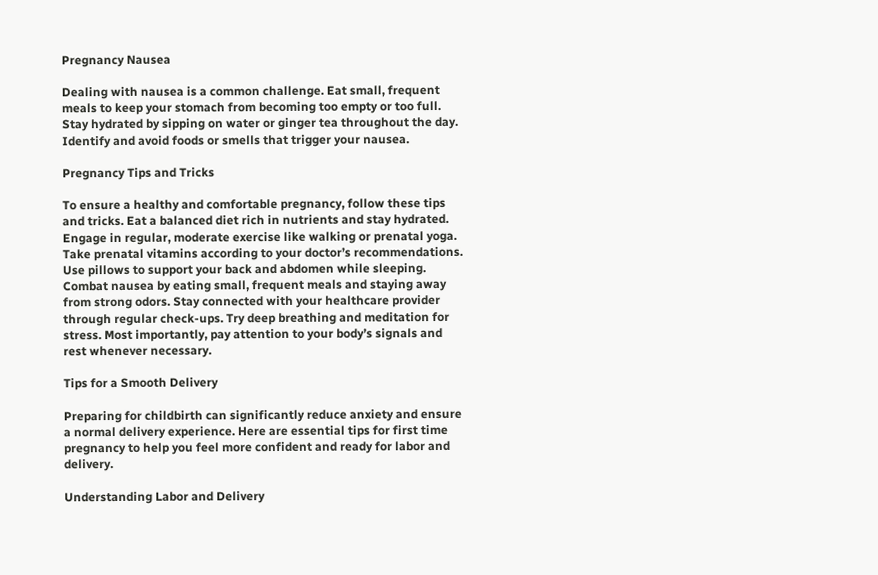Pregnancy Nausea

Dealing with nausea is a common challenge. Eat small, frequent meals to keep your stomach from becoming too empty or too full. Stay hydrated by sipping on water or ginger tea throughout the day. Identify and avoid foods or smells that trigger your nausea.

Pregnancy Tips and Tricks

To ensure a healthy and comfortable pregnancy, follow these tips and tricks. Eat a balanced diet rich in nutrients and stay hydrated. Engage in regular, moderate exercise like walking or prenatal yoga. Take prenatal vitamins according to your doctor’s recommendations. Use pillows to support your back and abdomen while sleeping. Combat nausea by eating small, frequent meals and staying away from strong odors. Stay connected with your healthcare provider through regular check-ups. Try deep breathing and meditation for stress. Most importantly, pay attention to your body’s signals and rest whenever necessary.

Tips for a Smooth Delivery

Preparing for childbirth can significantly reduce anxiety and ensure a normal delivery experience. Here are essential tips for first time pregnancy to help you feel more confident and ready for labor and delivery.

Understanding Labor and Delivery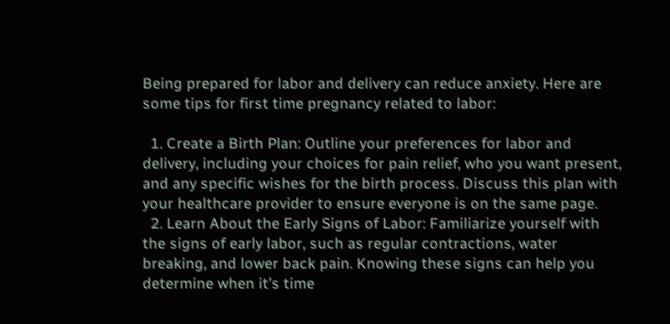Being prepared for labor and delivery can reduce anxiety. Here are some tips for first time pregnancy related to labor:

  1. Create a Birth Plan: Outline your preferences for labor and delivery, including your choices for pain relief, who you want present, and any specific wishes for the birth process. Discuss this plan with your healthcare provider to ensure everyone is on the same page.
  2. Learn About the Early Signs of Labor: Familiarize yourself with the signs of early labor, such as regular contractions, water breaking, and lower back pain. Knowing these signs can help you determine when it’s time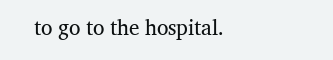to go to the hospital.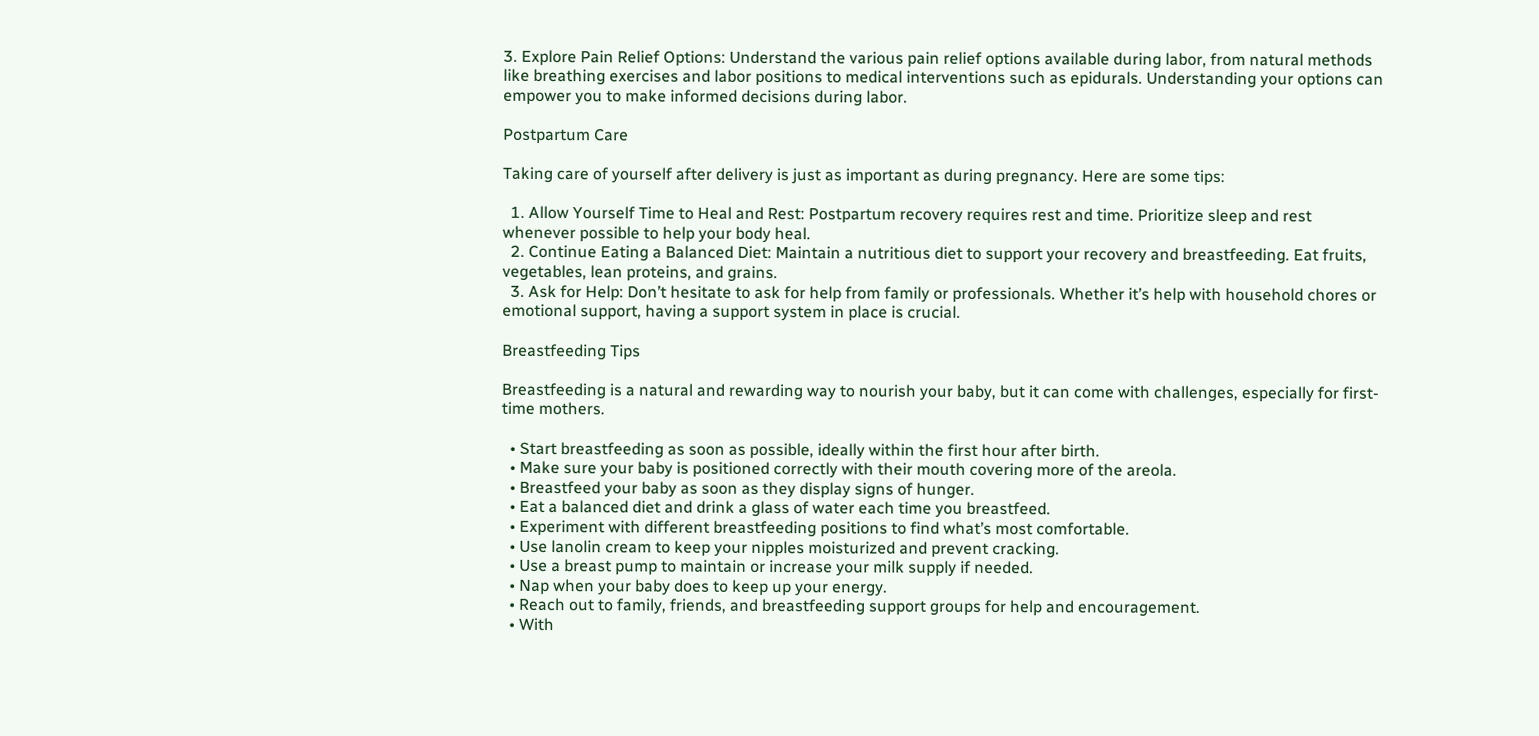3. Explore Pain Relief Options: Understand the various pain relief options available during labor, from natural methods like breathing exercises and labor positions to medical interventions such as epidurals. Understanding your options can empower you to make informed decisions during labor.

Postpartum Care

Taking care of yourself after delivery is just as important as during pregnancy. Here are some tips:

  1. Allow Yourself Time to Heal and Rest: Postpartum recovery requires rest and time. Prioritize sleep and rest whenever possible to help your body heal.
  2. Continue Eating a Balanced Diet: Maintain a nutritious diet to support your recovery and breastfeeding. Eat fruits, vegetables, lean proteins, and grains.
  3. Ask for Help: Don’t hesitate to ask for help from family or professionals. Whether it’s help with household chores or emotional support, having a support system in place is crucial.

Breastfeeding Tips

Breastfeeding is a natural and rewarding way to nourish your baby, but it can come with challenges, especially for first-time mothers.

  • Start breastfeeding as soon as possible, ideally within the first hour after birth.
  • Make sure your baby is positioned correctly with their mouth covering more of the areola.
  • Breastfeed your baby as soon as they display signs of hunger.
  • Eat a balanced diet and drink a glass of water each time you breastfeed.
  • Experiment with different breastfeeding positions to find what’s most comfortable.
  • Use lanolin cream to keep your nipples moisturized and prevent cracking.
  • Use a breast pump to maintain or increase your milk supply if needed.
  • Nap when your baby does to keep up your energy.
  • Reach out to family, friends, and breastfeeding support groups for help and encouragement.
  • With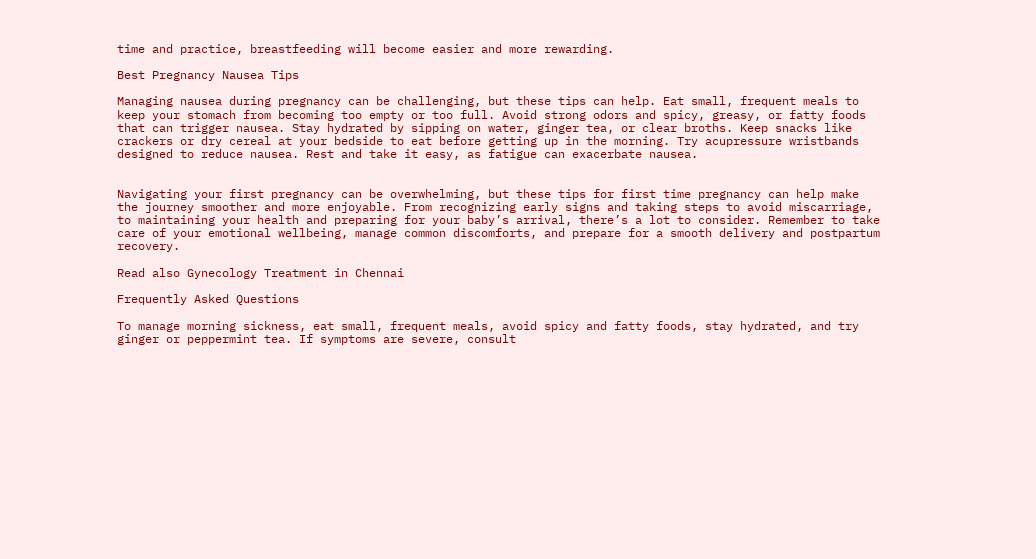time and practice, breastfeeding will become easier and more rewarding.

Best Pregnancy Nausea Tips

Managing nausea during pregnancy can be challenging, but these tips can help. Eat small, frequent meals to keep your stomach from becoming too empty or too full. Avoid strong odors and spicy, greasy, or fatty foods that can trigger nausea. Stay hydrated by sipping on water, ginger tea, or clear broths. Keep snacks like crackers or dry cereal at your bedside to eat before getting up in the morning. Try acupressure wristbands designed to reduce nausea. Rest and take it easy, as fatigue can exacerbate nausea.


Navigating your first pregnancy can be overwhelming, but these tips for first time pregnancy can help make the journey smoother and more enjoyable. From recognizing early signs and taking steps to avoid miscarriage, to maintaining your health and preparing for your baby’s arrival, there’s a lot to consider. Remember to take care of your emotional wellbeing, manage common discomforts, and prepare for a smooth delivery and postpartum recovery.

Read also Gynecology Treatment in Chennai

Frequently Asked Questions

To manage morning sickness, eat small, frequent meals, avoid spicy and fatty foods, stay hydrated, and try ginger or peppermint tea. If symptoms are severe, consult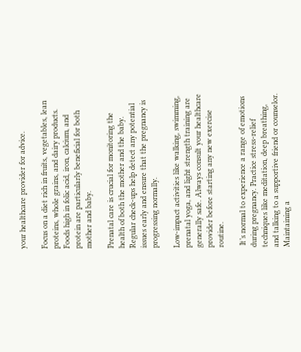your healthcare provider for advice.

Focus on a diet rich in fruits, vegetables, lean proteins, whole grains, and dairy products. Foods high in folic acid, iron, calcium, and protein are particularly beneficial for both mother and baby.

Prenatal care is crucial for monitoring the health of both the mother and the baby. Regular check-ups help detect any potential issues early and ensure that the pregnancy is progressing normally.

Low-impact activities like walking, swimming, prenatal yoga, and light strength training are generally safe. Always consult your healthcare provider before starting any new exercise routine.

 It’s normal to experience a range of emotions during pregnancy. Practice stress-relief techniques like meditation, deep breathing, and talking to a supportive friend or counselor. Maintaining a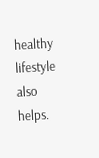healthy lifestyle also helps.